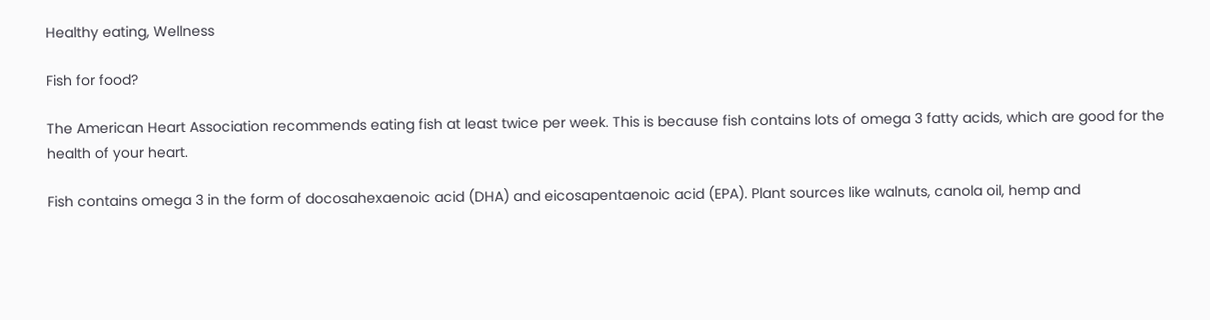Healthy eating, Wellness

Fish for food?

The American Heart Association recommends eating fish at least twice per week. This is because fish contains lots of omega 3 fatty acids, which are good for the health of your heart.

Fish contains omega 3 in the form of docosahexaenoic acid (DHA) and eicosapentaenoic acid (EPA). Plant sources like walnuts, canola oil, hemp and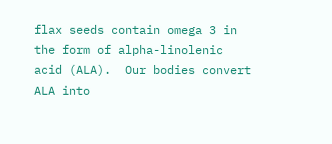flax seeds contain omega 3 in the form of alpha-linolenic acid (ALA).  Our bodies convert ALA into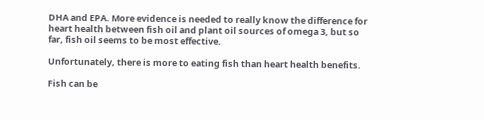DHA and EPA. More evidence is needed to really know the difference for heart health between fish oil and plant oil sources of omega 3, but so far, fish oil seems to be most effective.

Unfortunately, there is more to eating fish than heart health benefits.

Fish can be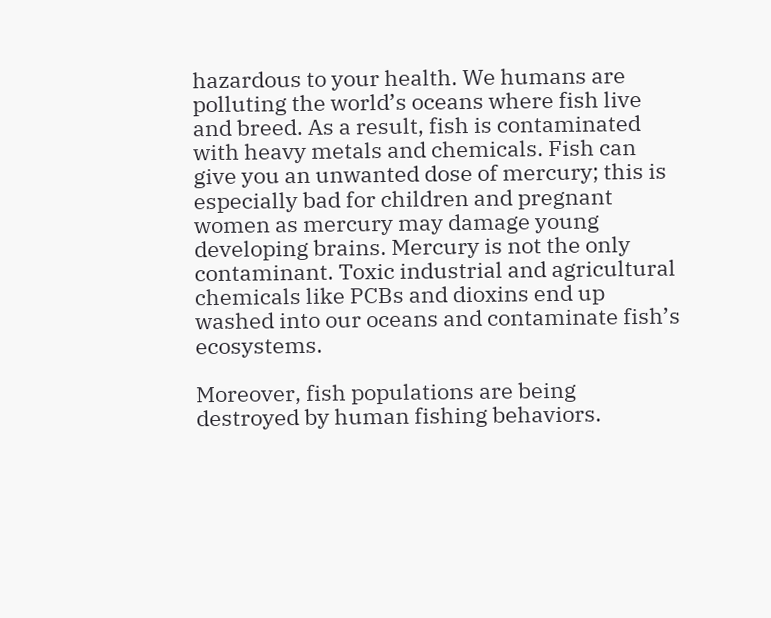hazardous to your health. We humans are polluting the world’s oceans where fish live and breed. As a result, fish is contaminated with heavy metals and chemicals. Fish can give you an unwanted dose of mercury; this is especially bad for children and pregnant women as mercury may damage young developing brains. Mercury is not the only contaminant. Toxic industrial and agricultural chemicals like PCBs and dioxins end up washed into our oceans and contaminate fish’s ecosystems.

Moreover, fish populations are being destroyed by human fishing behaviors.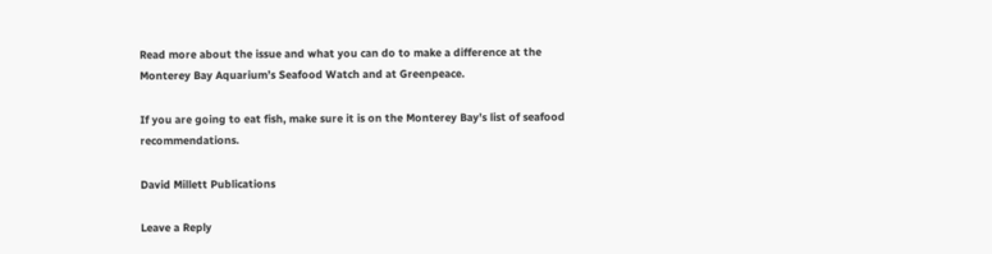Read more about the issue and what you can do to make a difference at the Monterey Bay Aquarium’s Seafood Watch and at Greenpeace.

If you are going to eat fish, make sure it is on the Monterey Bay’s list of seafood recommendations.

David Millett Publications

Leave a Reply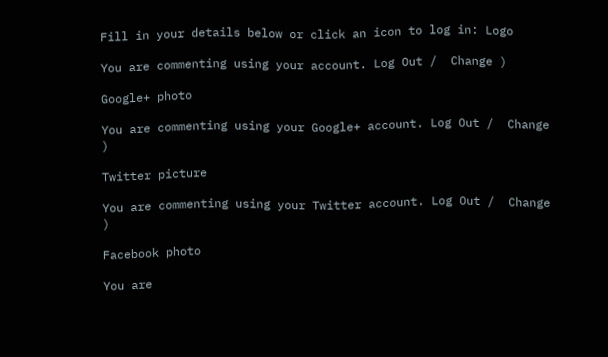Fill in your details below or click an icon to log in: Logo

You are commenting using your account. Log Out /  Change )

Google+ photo

You are commenting using your Google+ account. Log Out /  Change )

Twitter picture

You are commenting using your Twitter account. Log Out /  Change )

Facebook photo

You are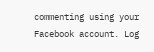commenting using your Facebook account. Log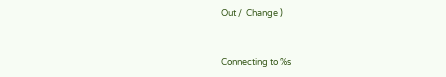Out /  Change )


Connecting to %s